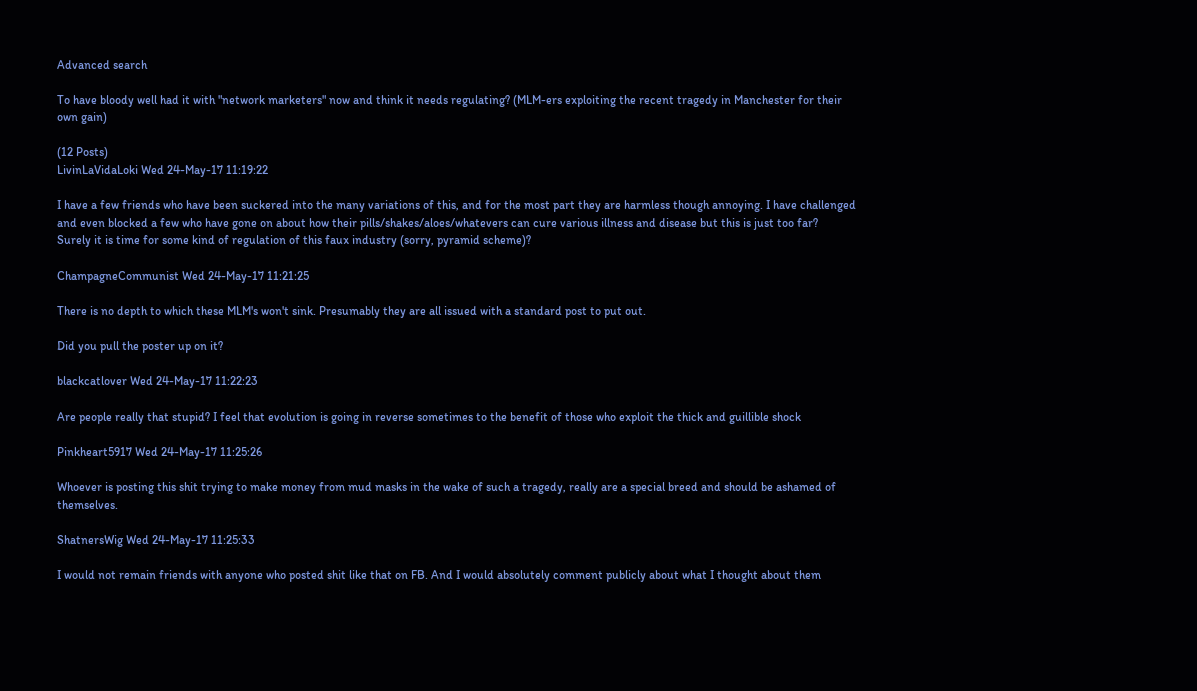Advanced search

To have bloody well had it with "network marketers" now and think it needs regulating? (MLM-ers exploiting the recent tragedy in Manchester for their own gain)

(12 Posts)
LivinLaVidaLoki Wed 24-May-17 11:19:22

I have a few friends who have been suckered into the many variations of this, and for the most part they are harmless though annoying. I have challenged and even blocked a few who have gone on about how their pills/shakes/aloes/whatevers can cure various illness and disease but this is just too far?
Surely it is time for some kind of regulation of this faux industry (sorry, pyramid scheme)?

ChampagneCommunist Wed 24-May-17 11:21:25

There is no depth to which these MLM's won't sink. Presumably they are all issued with a standard post to put out.

Did you pull the poster up on it?

blackcatlover Wed 24-May-17 11:22:23

Are people really that stupid? I feel that evolution is going in reverse sometimes to the benefit of those who exploit the thick and guillible shock

Pinkheart5917 Wed 24-May-17 11:25:26

Whoever is posting this shit trying to make money from mud masks in the wake of such a tragedy, really are a special breed and should be ashamed of themselves.

ShatnersWig Wed 24-May-17 11:25:33

I would not remain friends with anyone who posted shit like that on FB. And I would absolutely comment publicly about what I thought about them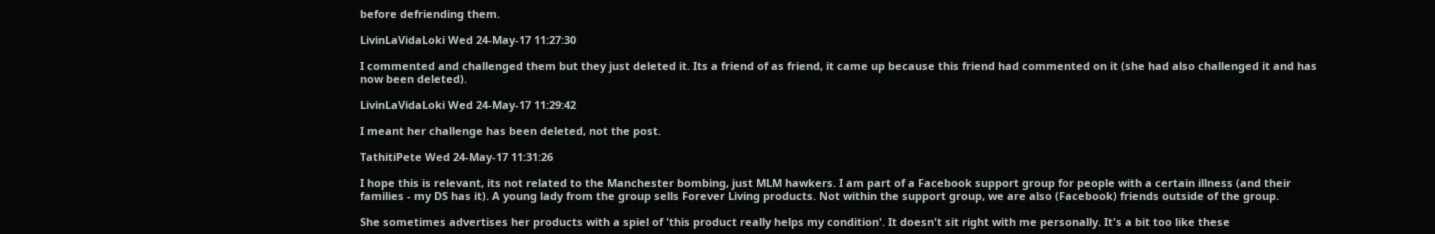before defriending them.

LivinLaVidaLoki Wed 24-May-17 11:27:30

I commented and challenged them but they just deleted it. Its a friend of as friend, it came up because this friend had commented on it (she had also challenged it and has now been deleted).

LivinLaVidaLoki Wed 24-May-17 11:29:42

I meant her challenge has been deleted, not the post.

TathitiPete Wed 24-May-17 11:31:26

I hope this is relevant, its not related to the Manchester bombing, just MLM hawkers. I am part of a Facebook support group for people with a certain illness (and their families - my DS has it). A young lady from the group sells Forever Living products. Not within the support group, we are also (Facebook) friends outside of the group.

She sometimes advertises her products with a spiel of 'this product really helps my condition'. It doesn't sit right with me personally. It's a bit too like these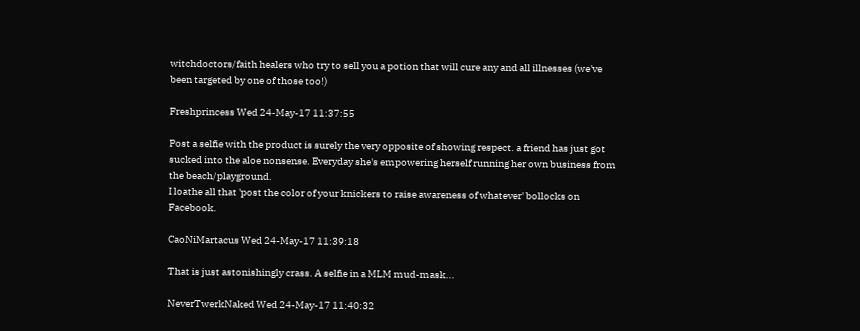witchdoctors/faith healers who try to sell you a potion that will cure any and all illnesses (we've been targeted by one of those too!)

Freshprincess Wed 24-May-17 11:37:55

Post a selfie with the product is surely the very opposite of showing respect. a friend has just got sucked into the aloe nonsense. Everyday she's empowering herself running her own business from the beach/playground.
I loathe all that 'post the color of your knickers to raise awareness of whatever' bollocks on Facebook.

CaoNiMartacus Wed 24-May-17 11:39:18

That is just astonishingly crass. A selfie in a MLM mud-mask...

NeverTwerkNaked Wed 24-May-17 11:40:32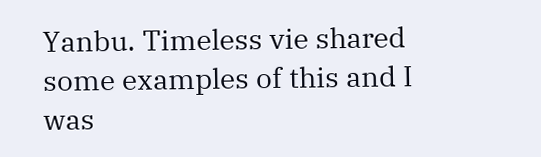Yanbu. Timeless vie shared some examples of this and I was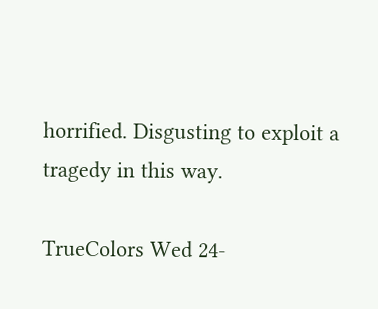horrified. Disgusting to exploit a tragedy in this way.

TrueColors Wed 24-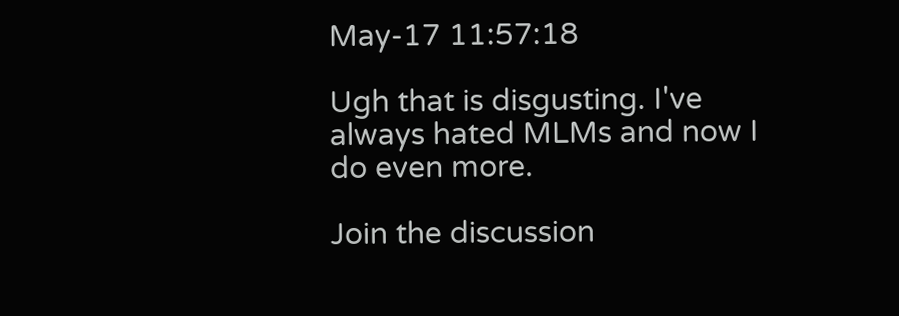May-17 11:57:18

Ugh that is disgusting. I've always hated MLMs and now I do even more.

Join the discussion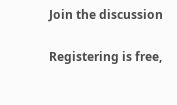Join the discussion

Registering is free,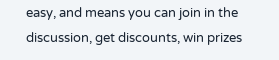easy, and means you can join in the discussion, get discounts, win prizes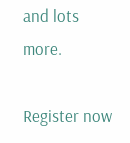and lots more.

Register now